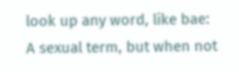look up any word, like bae:
A sexual term, but when not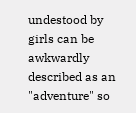undestood by girls can be awkwardly described as an "adventure" so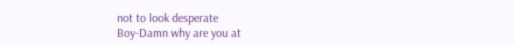not to look desperate
Boy-Damn why are you at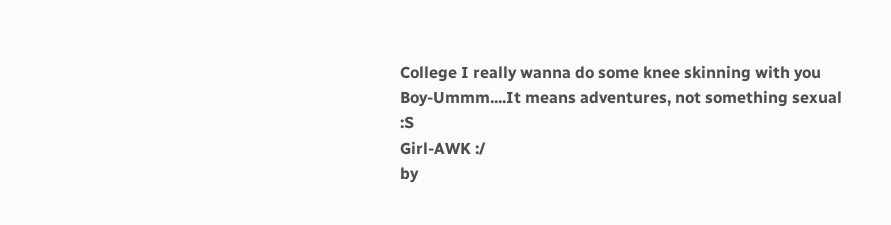College I really wanna do some knee skinning with you
Boy-Ummm....It means adventures, not something sexual :S
Girl-AWK :/
by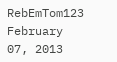RebEmTom123 February 07, 2013